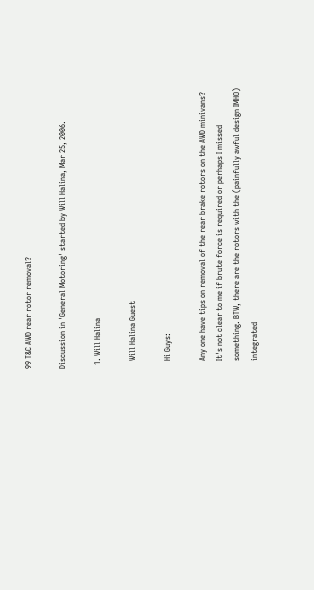99 T&C AWD rear rotor removal?

Discussion in 'General Motoring' started by Will Halina, Mar 25, 2006.

  1. Will Halina

    Will Halina Guest

    Hi Guys:

    Any one have tips on removal of the rear brake rotors on the AWD minivans?
    It's not clear to me if brute force is required or perhaps I missed
    something. BTW, there are the rotors with the (painfully awful design IMHO)
    integrated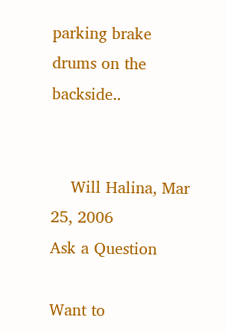parking brake drums on the backside..


    Will Halina, Mar 25, 2006
Ask a Question

Want to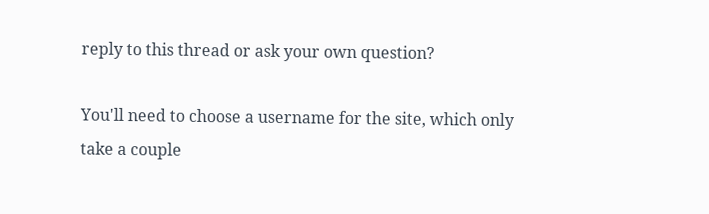reply to this thread or ask your own question?

You'll need to choose a username for the site, which only take a couple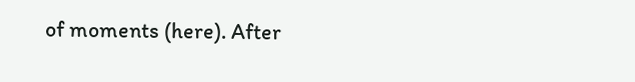of moments (here). After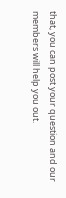that, you can post your question and our members will help you out.